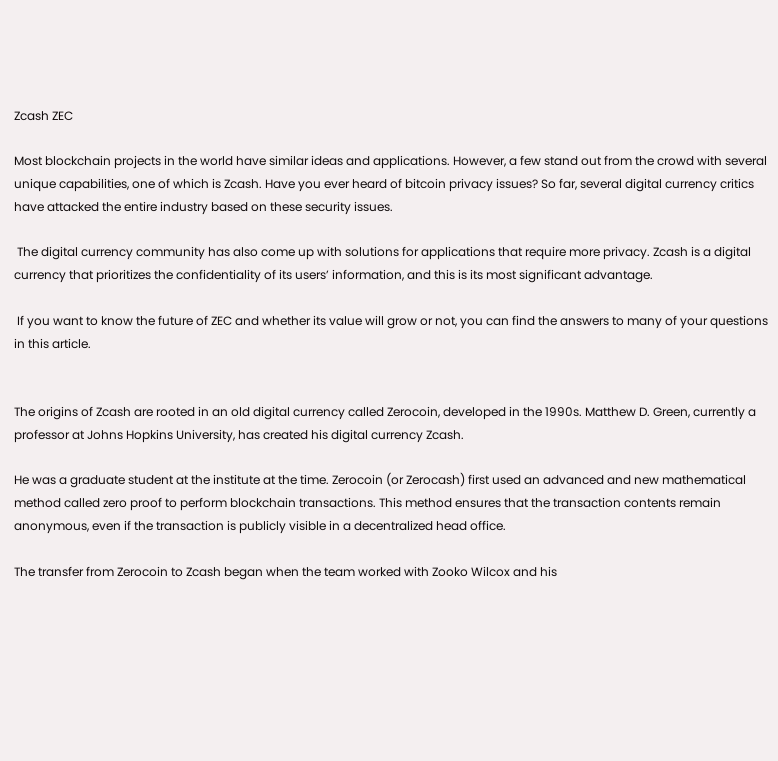Zcash ZEC

Most blockchain projects in the world have similar ideas and applications. However, a few stand out from the crowd with several unique capabilities, one of which is Zcash. Have you ever heard of bitcoin privacy issues? So far, several digital currency critics have attacked the entire industry based on these security issues.

 The digital currency community has also come up with solutions for applications that require more privacy. Zcash is a digital currency that prioritizes the confidentiality of its users’ information, and this is its most significant advantage.

 If you want to know the future of ZEC and whether its value will grow or not, you can find the answers to many of your questions in this article.


The origins of Zcash are rooted in an old digital currency called Zerocoin, developed in the 1990s. Matthew D. Green, currently a professor at Johns Hopkins University, has created his digital currency Zcash.

He was a graduate student at the institute at the time. Zerocoin (or Zerocash) first used an advanced and new mathematical method called zero proof to perform blockchain transactions. This method ensures that the transaction contents remain anonymous, even if the transaction is publicly visible in a decentralized head office.

The transfer from Zerocoin to Zcash began when the team worked with Zooko Wilcox and his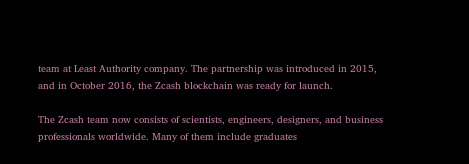team at Least Authority company. The partnership was introduced in 2015, and in October 2016, the Zcash blockchain was ready for launch.

The Zcash team now consists of scientists, engineers, designers, and business professionals worldwide. Many of them include graduates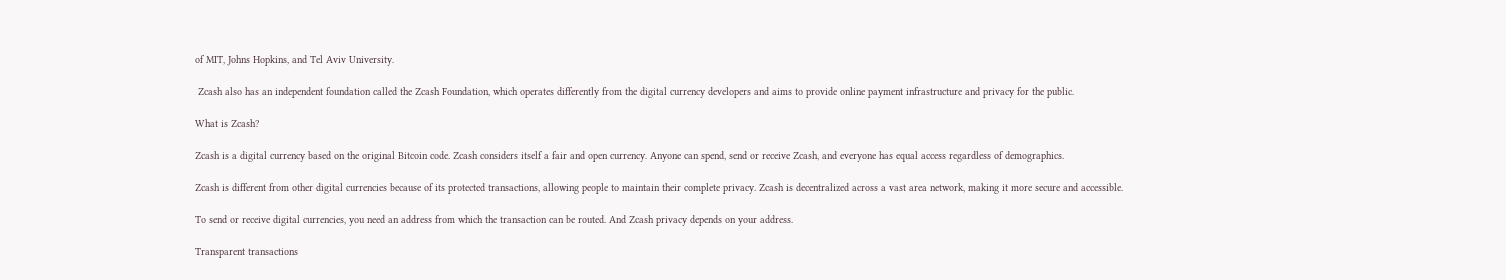of MIT, Johns Hopkins, and Tel Aviv University.

 Zcash also has an independent foundation called the Zcash Foundation, which operates differently from the digital currency developers and aims to provide online payment infrastructure and privacy for the public.

What is Zcash?

Zcash is a digital currency based on the original Bitcoin code. Zcash considers itself a fair and open currency. Anyone can spend, send or receive Zcash, and everyone has equal access regardless of demographics.

Zcash is different from other digital currencies because of its protected transactions, allowing people to maintain their complete privacy. Zcash is decentralized across a vast area network, making it more secure and accessible.

To send or receive digital currencies, you need an address from which the transaction can be routed. And Zcash privacy depends on your address.

Transparent transactions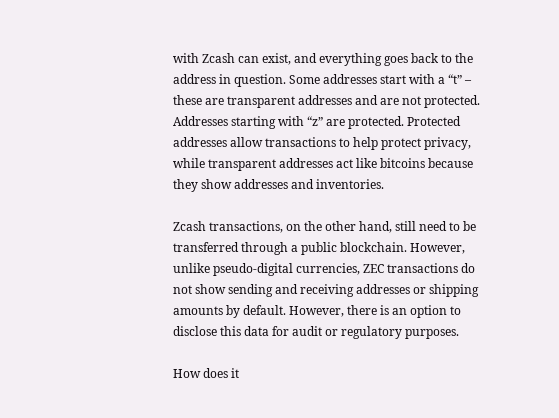with Zcash can exist, and everything goes back to the address in question. Some addresses start with a “t” – these are transparent addresses and are not protected. Addresses starting with “z” are protected. Protected addresses allow transactions to help protect privacy, while transparent addresses act like bitcoins because they show addresses and inventories.

Zcash transactions, on the other hand, still need to be transferred through a public blockchain. However, unlike pseudo-digital currencies, ZEC transactions do not show sending and receiving addresses or shipping amounts by default. However, there is an option to disclose this data for audit or regulatory purposes.

How does it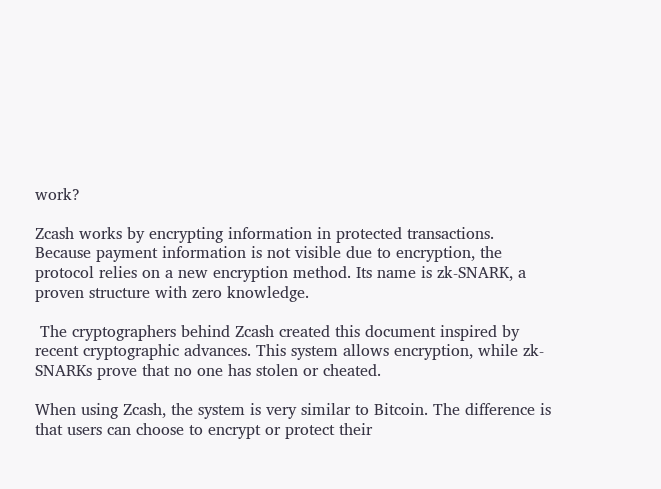work?

Zcash works by encrypting information in protected transactions. Because payment information is not visible due to encryption, the protocol relies on a new encryption method. Its name is zk-SNARK, a proven structure with zero knowledge.

 The cryptographers behind Zcash created this document inspired by recent cryptographic advances. This system allows encryption, while zk-SNARKs prove that no one has stolen or cheated.

When using Zcash, the system is very similar to Bitcoin. The difference is that users can choose to encrypt or protect their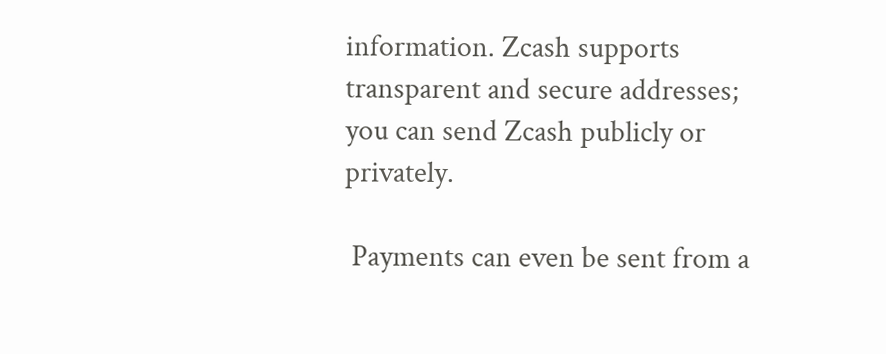information. Zcash supports transparent and secure addresses; you can send Zcash publicly or privately.

 Payments can even be sent from a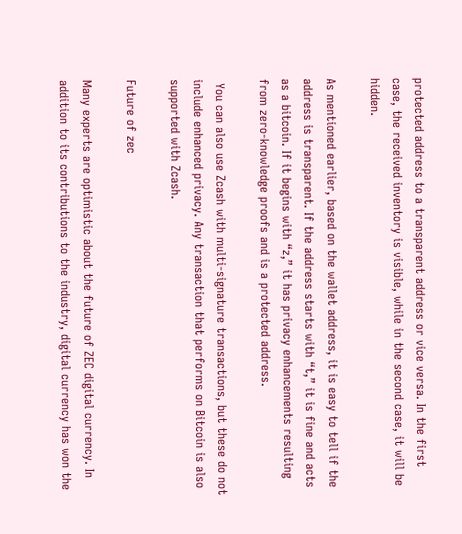protected address to a transparent address or vice versa. In the first case, the received inventory is visible, while in the second case, it will be hidden.

As mentioned earlier, based on the wallet address, it is easy to tell if the address is transparent. If the address starts with “t,” it is fine and acts as a bitcoin. If it begins with “z,” it has privacy enhancements resulting from zero-knowledge proofs and is a protected address.

 You can also use Zcash with multi-signature transactions, but these do not include enhanced privacy. Any transaction that performs on Bitcoin is also supported with Zcash.

Future of zec

Many experts are optimistic about the future of ZEC digital currency. In addition to its contributions to the industry, digital currency has won the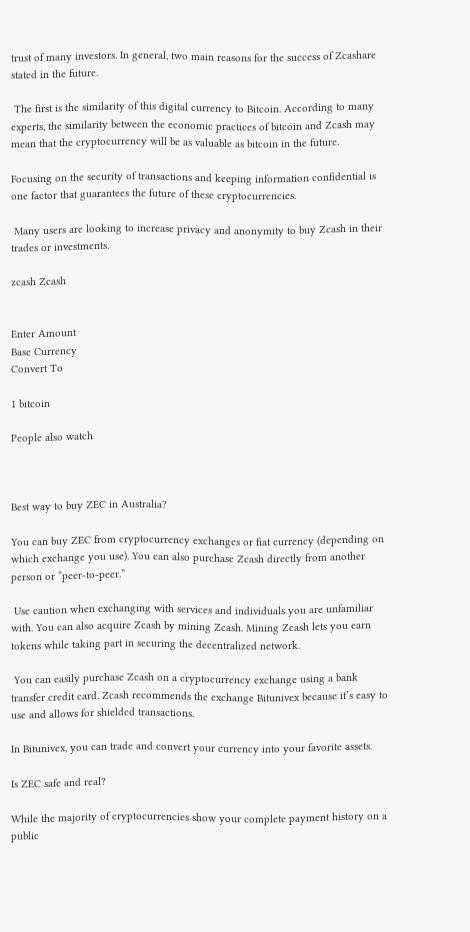trust of many investors. In general, two main reasons for the success of Zcashare stated in the future.

 The first is the similarity of this digital currency to Bitcoin. According to many experts, the similarity between the economic practices of bitcoin and Zcash may mean that the cryptocurrency will be as valuable as bitcoin in the future.

Focusing on the security of transactions and keeping information confidential is one factor that guarantees the future of these cryptocurrencies.

 Many users are looking to increase privacy and anonymity to buy Zcash in their trades or investments.

zcash Zcash


Enter Amount
Base Currency
Convert To

1 bitcoin

People also watch



Best way to buy ZEC in Australia?

You can buy ZEC from cryptocurrency exchanges or fiat currency (depending on which exchange you use). You can also purchase Zcash directly from another person or “peer-to-peer.”

 Use caution when exchanging with services and individuals you are unfamiliar with. You can also acquire Zcash by mining Zcash. Mining Zcash lets you earn tokens while taking part in securing the decentralized network.

 You can easily purchase Zcash on a cryptocurrency exchange using a bank transfer credit card. Zcash recommends the exchange Bitunivex because it’s easy to use and allows for shielded transactions.

In Bitunivex, you can trade and convert your currency into your favorite assets.

Is ZEC safe and real?

While the majority of cryptocurrencies show your complete payment history on a public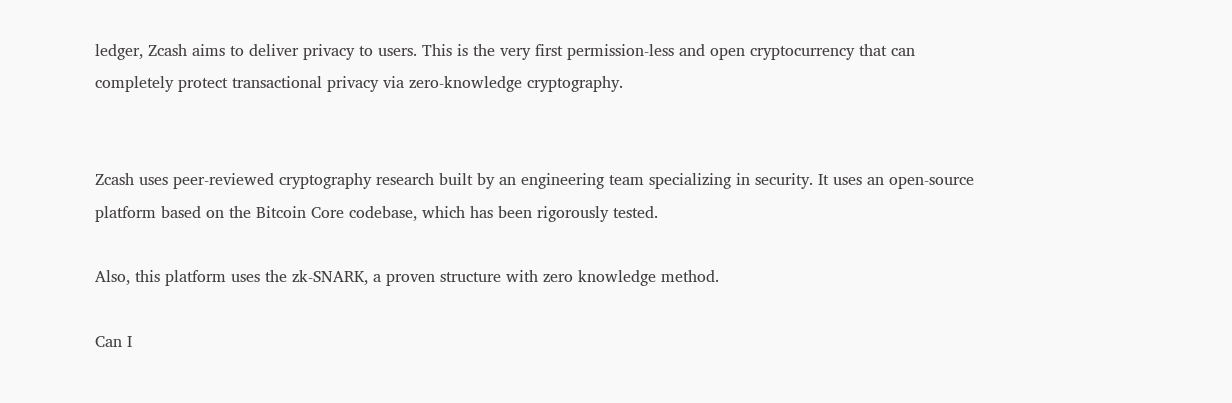ledger, Zcash aims to deliver privacy to users. This is the very first permission-less and open cryptocurrency that can completely protect transactional privacy via zero-knowledge cryptography.


Zcash uses peer-reviewed cryptography research built by an engineering team specializing in security. It uses an open-source platform based on the Bitcoin Core codebase, which has been rigorously tested.

Also, this platform uses the zk-SNARK, a proven structure with zero knowledge method.

Can I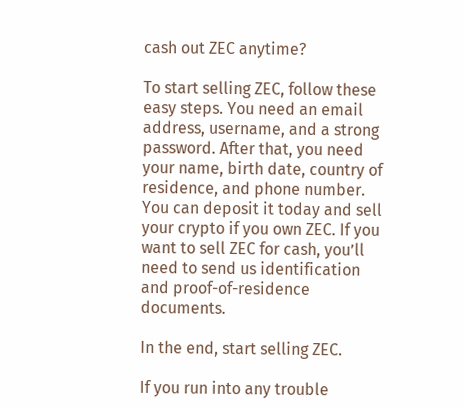cash out ZEC anytime?

To start selling ZEC, follow these easy steps. You need an email address, username, and a strong password. After that, you need your name, birth date, country of residence, and phone number. You can deposit it today and sell your crypto if you own ZEC. If you want to sell ZEC for cash, you’ll need to send us identification and proof-of-residence documents.

In the end, start selling ZEC.

If you run into any trouble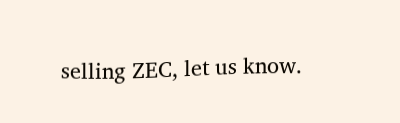selling ZEC, let us know.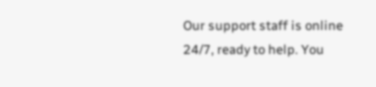Our support staff is online 24/7, ready to help. You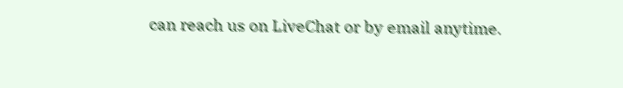can reach us on LiveChat or by email anytime.